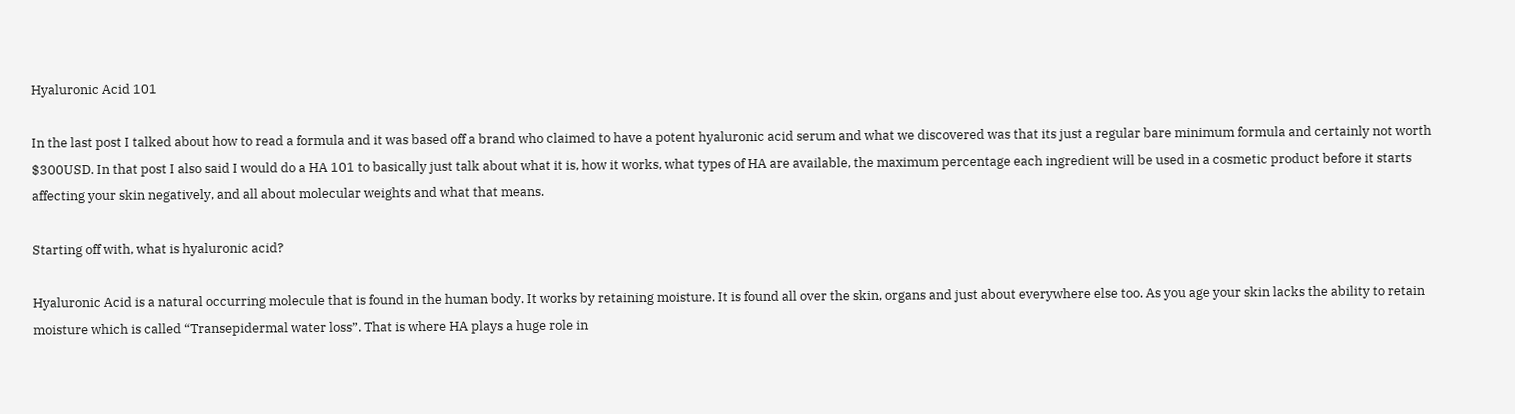Hyaluronic Acid 101

In the last post I talked about how to read a formula and it was based off a brand who claimed to have a potent hyaluronic acid serum and what we discovered was that its just a regular bare minimum formula and certainly not worth $300USD. In that post I also said I would do a HA 101 to basically just talk about what it is, how it works, what types of HA are available, the maximum percentage each ingredient will be used in a cosmetic product before it starts affecting your skin negatively, and all about molecular weights and what that means.

Starting off with, what is hyaluronic acid?

Hyaluronic Acid is a natural occurring molecule that is found in the human body. It works by retaining moisture. It is found all over the skin, organs and just about everywhere else too. As you age your skin lacks the ability to retain moisture which is called “Transepidermal water loss”. That is where HA plays a huge role in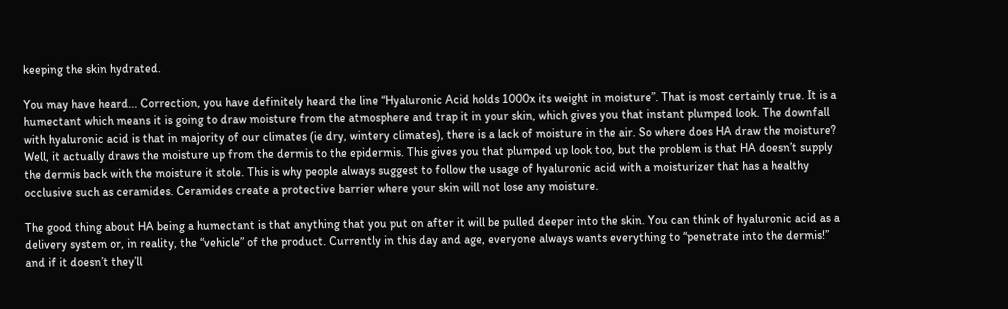keeping the skin hydrated.

You may have heard... Correction, you have definitely heard the line “Hyaluronic Acid holds 1000x its weight in moisture”. That is most certainly true. It is a humectant which means it is going to draw moisture from the atmosphere and trap it in your skin, which gives you that instant plumped look. The downfall with hyaluronic acid is that in majority of our climates (ie dry, wintery climates), there is a lack of moisture in the air. So where does HA draw the moisture? Well, it actually draws the moisture up from the dermis to the epidermis. This gives you that plumped up look too, but the problem is that HA doesn’t supply the dermis back with the moisture it stole. This is why people always suggest to follow the usage of hyaluronic acid with a moisturizer that has a healthy occlusive such as ceramides. Ceramides create a protective barrier where your skin will not lose any moisture.

The good thing about HA being a humectant is that anything that you put on after it will be pulled deeper into the skin. You can think of hyaluronic acid as a delivery system or, in reality, the “vehicle” of the product. Currently in this day and age, everyone always wants everything to “penetrate into the dermis!” and if it doesn’t they’ll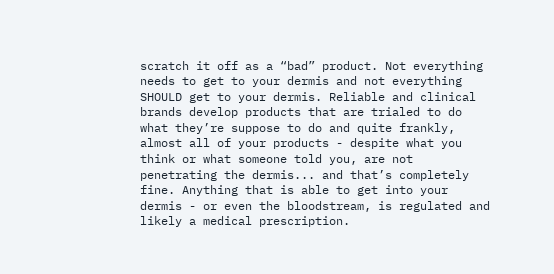scratch it off as a “bad” product. Not everything needs to get to your dermis and not everything SHOULD get to your dermis. Reliable and clinical brands develop products that are trialed to do what they’re suppose to do and quite frankly, almost all of your products - despite what you think or what someone told you, are not penetrating the dermis... and that’s completely fine. Anything that is able to get into your dermis - or even the bloodstream, is regulated and likely a medical prescription.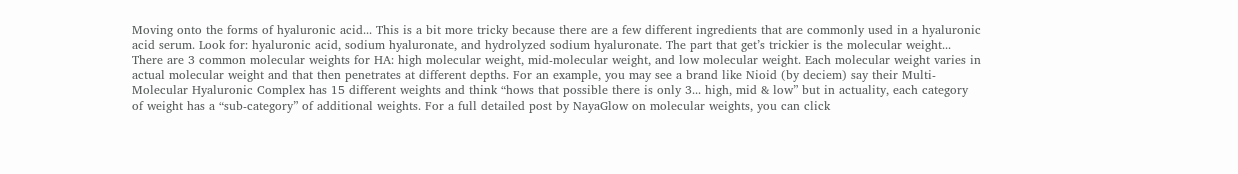Moving onto the forms of hyaluronic acid... This is a bit more tricky because there are a few different ingredients that are commonly used in a hyaluronic acid serum. Look for: hyaluronic acid, sodium hyaluronate, and hydrolyzed sodium hyaluronate. The part that get’s trickier is the molecular weight... There are 3 common molecular weights for HA: high molecular weight, mid-molecular weight, and low molecular weight. Each molecular weight varies in actual molecular weight and that then penetrates at different depths. For an example, you may see a brand like Nioid (by deciem) say their Multi-Molecular Hyaluronic Complex has 15 different weights and think “hows that possible there is only 3... high, mid & low” but in actuality, each category of weight has a “sub-category” of additional weights. For a full detailed post by NayaGlow on molecular weights, you can click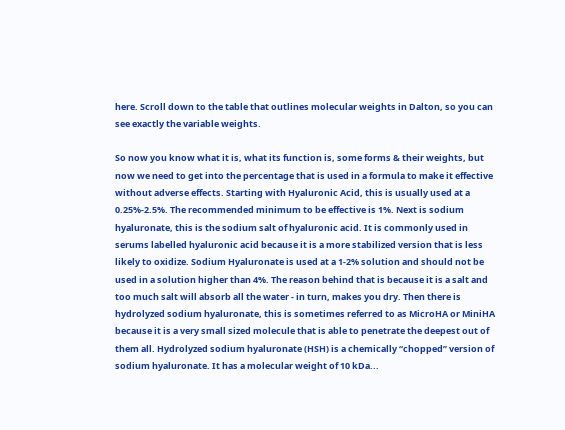here. Scroll down to the table that outlines molecular weights in Dalton, so you can see exactly the variable weights.

So now you know what it is, what its function is, some forms & their weights, but now we need to get into the percentage that is used in a formula to make it effective without adverse effects. Starting with Hyaluronic Acid, this is usually used at a 0.25%-2.5%. The recommended minimum to be effective is 1%. Next is sodium hyaluronate, this is the sodium salt of hyaluronic acid. It is commonly used in serums labelled hyaluronic acid because it is a more stabilized version that is less likely to oxidize. Sodium Hyaluronate is used at a 1-2% solution and should not be used in a solution higher than 4%. The reason behind that is because it is a salt and too much salt will absorb all the water - in turn, makes you dry. Then there is hydrolyzed sodium hyaluronate, this is sometimes referred to as MicroHA or MiniHA because it is a very small sized molecule that is able to penetrate the deepest out of them all. Hydrolyzed sodium hyaluronate (HSH) is a chemically “chopped” version of sodium hyaluronate. It has a molecular weight of 10 kDa...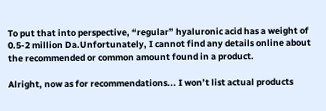To put that into perspective, “regular” hyaluronic acid has a weight of 0.5-2 million Da.Unfortunately, I cannot find any details online about the recommended or common amount found in a product.

Alright, now as for recommendations... I won’t list actual products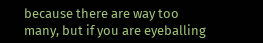because there are way too many, but if you are eyeballing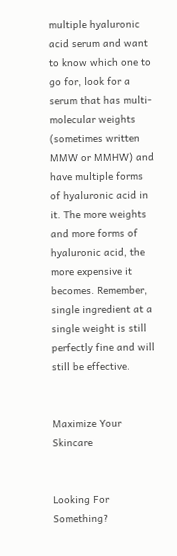multiple hyaluronic acid serum and want to know which one to go for, look for a serum that has multi-molecular weights (sometimes written MMW or MMHW) and have multiple forms of hyaluronic acid in it. The more weights and more forms of hyaluronic acid, the more expensive it becomes. Remember, single ingredient at a single weight is still perfectly fine and will still be effective.


Maximize Your Skincare


Looking For Something?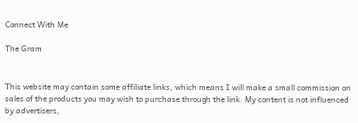Connect With Me

The Gram


This website may contain some affiliate links, which means I will make a small commission on sales of the products you may wish to purchase through the link. My content is not influenced by advertisers,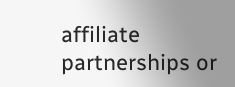affiliate partnerships or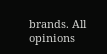brands. All opinions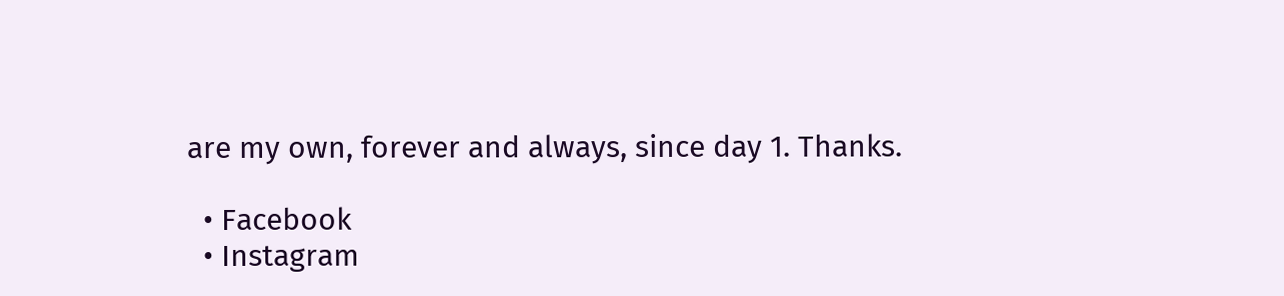are my own, forever and always, since day 1. Thanks.

  • Facebook
  • Instagram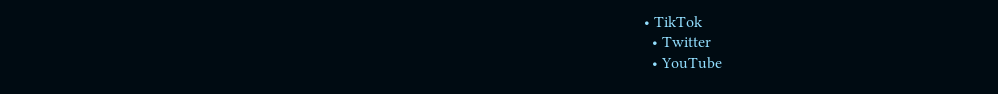• TikTok
  • Twitter
  • YouTube